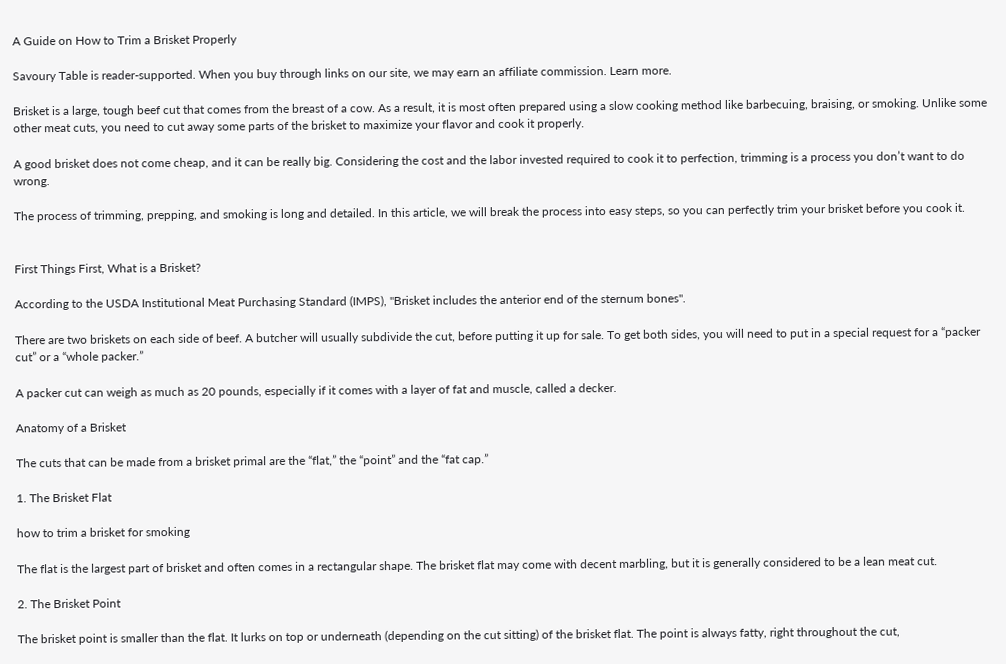A Guide on How to Trim a Brisket Properly

Savoury Table is reader-supported. When you buy through links on our site, we may earn an affiliate commission. Learn more.

Brisket is a large, tough beef cut that comes from the breast of a cow. As a result, it is most often prepared using a slow cooking method like barbecuing, braising, or smoking. Unlike some other meat cuts, you need to cut away some parts of the brisket to maximize your flavor and cook it properly.

A good brisket does not come cheap, and it can be really big. Considering the cost and the labor invested required to cook it to perfection, trimming is a process you don’t want to do wrong.

The process of trimming, prepping, and smoking is long and detailed. In this article, we will break the process into easy steps, so you can perfectly trim your brisket before you cook it.


First Things First, What is a Brisket?

According to the USDA Institutional Meat Purchasing Standard (IMPS), "Brisket includes the anterior end of the sternum bones".

There are two briskets on each side of beef. A butcher will usually subdivide the cut, before putting it up for sale. To get both sides, you will need to put in a special request for a “packer cut” or a “whole packer.”

A packer cut can weigh as much as 20 pounds, especially if it comes with a layer of fat and muscle, called a decker.

Anatomy of a Brisket

The cuts that can be made from a brisket primal are the “flat,” the “point” and the “fat cap.”

1. The Brisket Flat

how to trim a brisket for smoking

The flat is the largest part of brisket and often comes in a rectangular shape. The brisket flat may come with decent marbling, but it is generally considered to be a lean meat cut.

2. The Brisket Point

The brisket point is smaller than the flat. It lurks on top or underneath (depending on the cut sitting) of the brisket flat. The point is always fatty, right throughout the cut,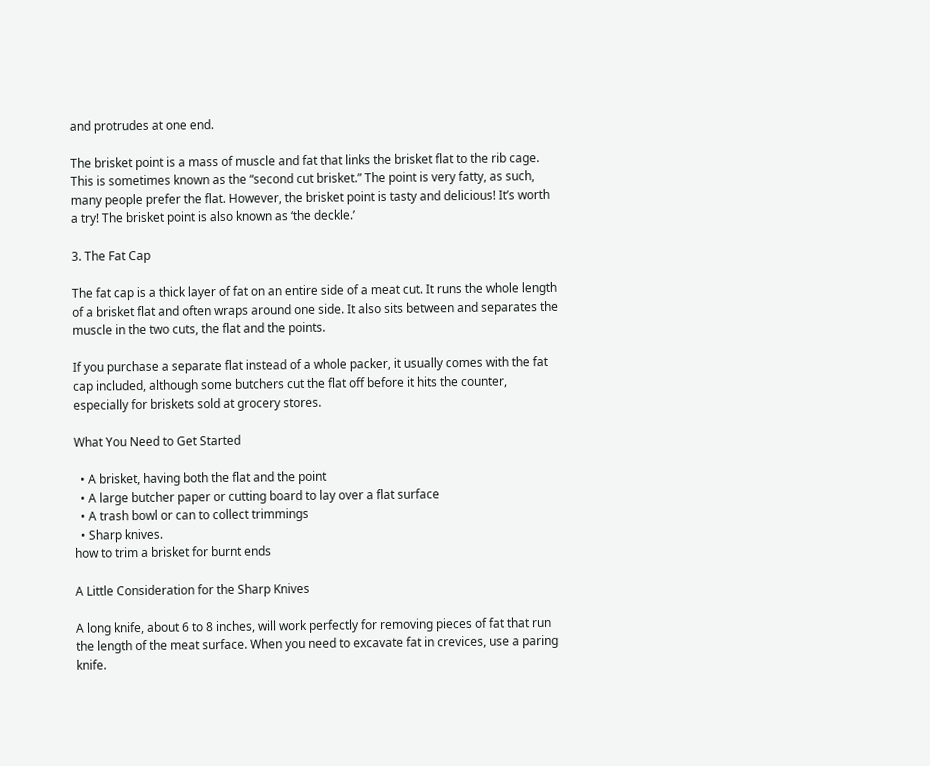and protrudes at one end.

The brisket point is a mass of muscle and fat that links the brisket flat to the rib cage. This is sometimes known as the “second cut brisket.” The point is very fatty, as such, many people prefer the flat. However, the brisket point is tasty and delicious! It’s worth a try! The brisket point is also known as ‘the deckle.’

3. The Fat Cap

The fat cap is a thick layer of fat on an entire side of a meat cut. It runs the whole length of a brisket flat and often wraps around one side. It also sits between and separates the muscle in the two cuts, the flat and the points.

If you purchase a separate flat instead of a whole packer, it usually comes with the fat cap included, although some butchers cut the flat off before it hits the counter, especially for briskets sold at grocery stores.

What You Need to Get Started

  • A brisket, having both the flat and the point
  • A large butcher paper or cutting board to lay over a flat surface
  • A trash bowl or can to collect trimmings
  • Sharp knives.
how to trim a brisket for burnt ends

A Little Consideration for the Sharp Knives

A long knife, about 6 to 8 inches, will work perfectly for removing pieces of fat that run the length of the meat surface. When you need to excavate fat in crevices, use a paring knife.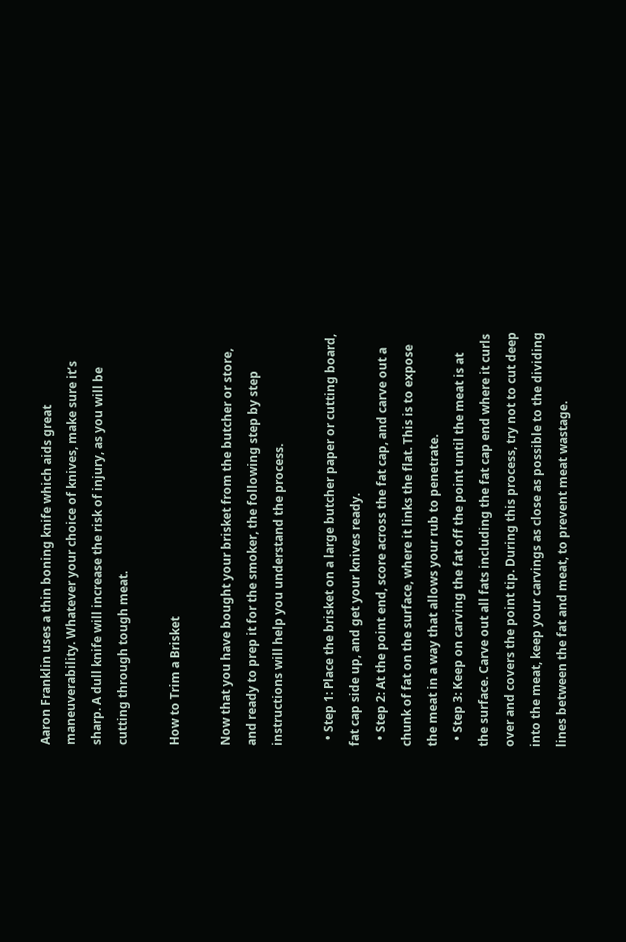Aaron Franklin uses a thin boning knife which aids great maneuverability. Whatever your choice of knives, make sure it’s sharp. A dull knife will increase the risk of injury, as you will be cutting through tough meat.

How to Trim a Brisket

Now that you have bought your brisket from the butcher or store, and ready to prep it for the smoker, the following step by step instructions will help you understand the process.

  • Step 1: Place the brisket on a large butcher paper or cutting board, fat cap side up, and get your knives ready.
  • Step 2: At the point end, score across the fat cap, and carve out a chunk of fat on the surface, where it links the flat. This is to expose the meat in a way that allows your rub to penetrate.
  • Step 3: Keep on carving the fat off the point until the meat is at the surface. Carve out all fats including the fat cap end where it curls over and covers the point tip. During this process, try not to cut deep into the meat, keep your carvings as close as possible to the dividing lines between the fat and meat, to prevent meat wastage.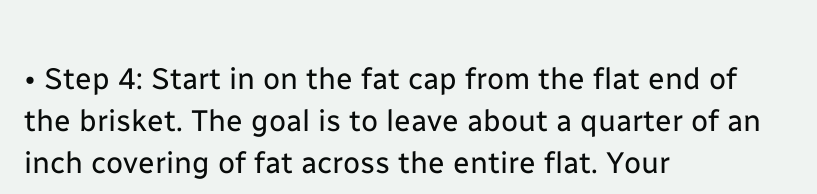• Step 4: Start in on the fat cap from the flat end of the brisket. The goal is to leave about a quarter of an inch covering of fat across the entire flat. Your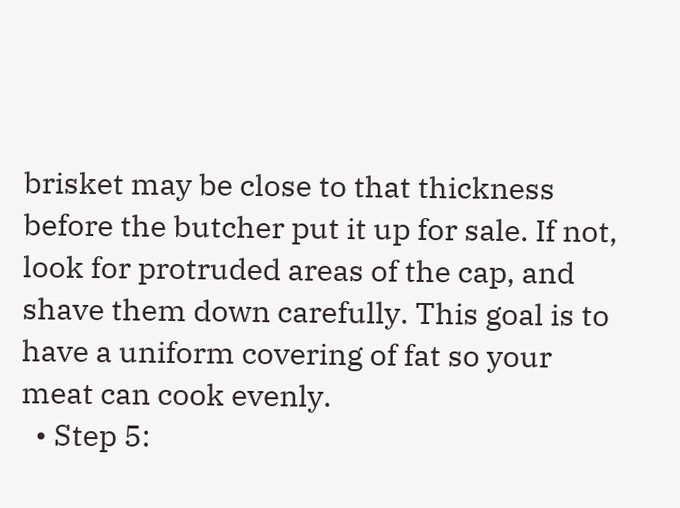brisket may be close to that thickness before the butcher put it up for sale. If not, look for protruded areas of the cap, and shave them down carefully. This goal is to have a uniform covering of fat so your meat can cook evenly.
  • Step 5: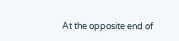At the opposite end of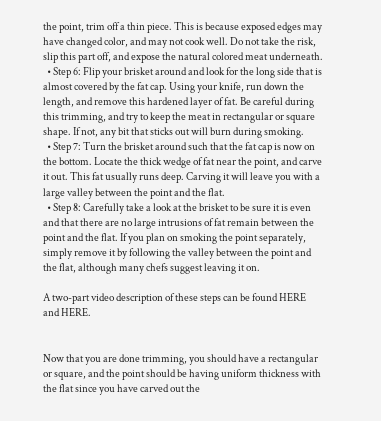the point, trim off a thin piece. This is because exposed edges may have changed color, and may not cook well. Do not take the risk, slip this part off, and expose the natural colored meat underneath.
  • Step 6: Flip your brisket around and look for the long side that is almost covered by the fat cap. Using your knife, run down the length, and remove this hardened layer of fat. Be careful during this trimming, and try to keep the meat in rectangular or square shape. If not, any bit that sticks out will burn during smoking.
  • Step 7: Turn the brisket around such that the fat cap is now on the bottom. Locate the thick wedge of fat near the point, and carve it out. This fat usually runs deep. Carving it will leave you with a large valley between the point and the flat.
  • Step 8: Carefully take a look at the brisket to be sure it is even and that there are no large intrusions of fat remain between the point and the flat. If you plan on smoking the point separately, simply remove it by following the valley between the point and the flat, although many chefs suggest leaving it on.

A two-part video description of these steps can be found HERE and HERE.


Now that you are done trimming, you should have a rectangular or square, and the point should be having uniform thickness with the flat since you have carved out the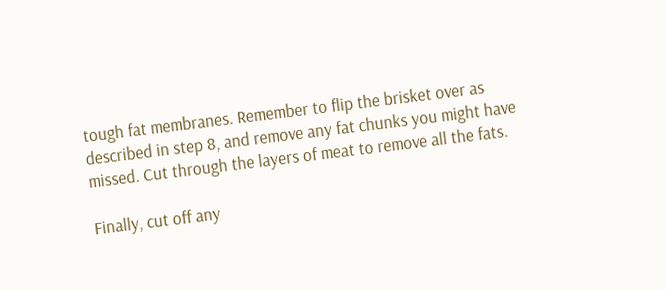tough fat membranes. Remember to flip the brisket over as described in step 8, and remove any fat chunks you might have missed. Cut through the layers of meat to remove all the fats.

Finally, cut off any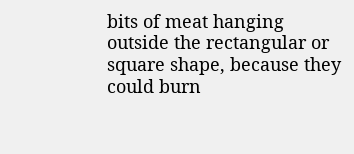bits of meat hanging outside the rectangular or square shape, because they could burn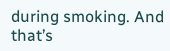during smoking. And that’s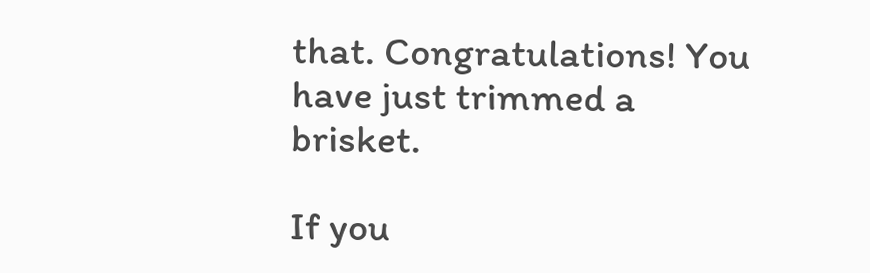that. Congratulations! You have just trimmed a brisket.

If you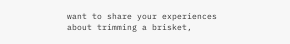want to share your experiences about trimming a brisket,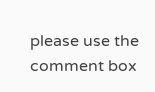please use the comment box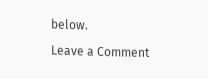below.

Leave a Comment